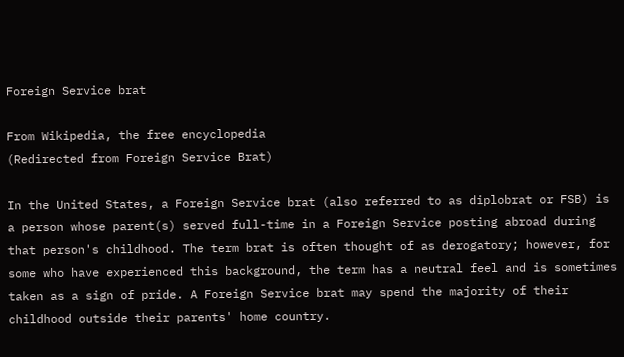Foreign Service brat

From Wikipedia, the free encyclopedia
(Redirected from Foreign Service Brat)

In the United States, a Foreign Service brat (also referred to as diplobrat or FSB) is a person whose parent(s) served full-time in a Foreign Service posting abroad during that person's childhood. The term brat is often thought of as derogatory; however, for some who have experienced this background, the term has a neutral feel and is sometimes taken as a sign of pride. A Foreign Service brat may spend the majority of their childhood outside their parents' home country.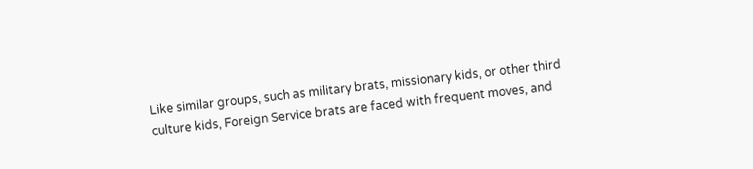Like similar groups, such as military brats, missionary kids, or other third culture kids, Foreign Service brats are faced with frequent moves, and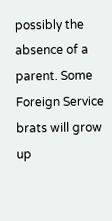possibly the absence of a parent. Some Foreign Service brats will grow up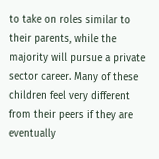to take on roles similar to their parents, while the majority will pursue a private sector career. Many of these children feel very different from their peers if they are eventually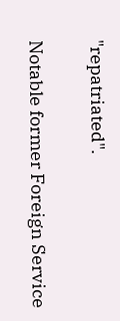"repatriated".

Notable former Foreign Service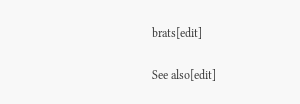brats[edit]

See also[edit]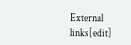External links[edit]